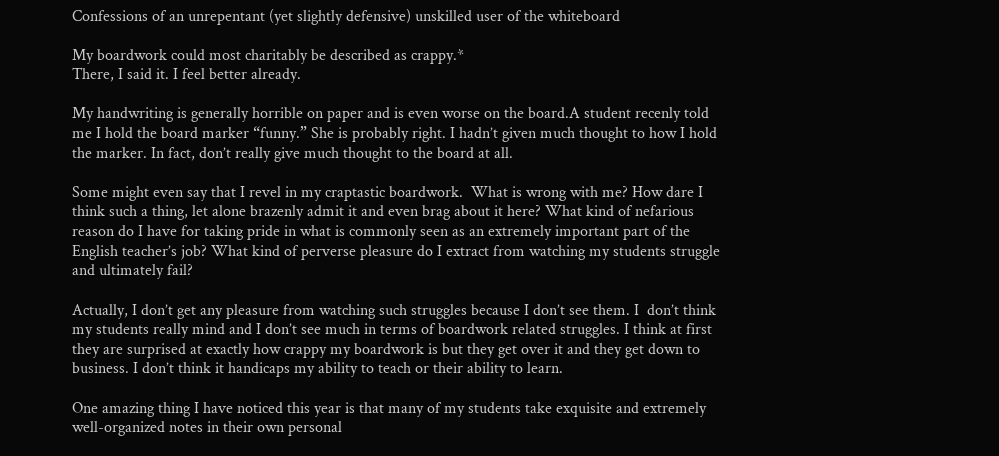Confessions of an unrepentant (yet slightly defensive) unskilled user of the whiteboard

My boardwork could most charitably be described as crappy.*
There, I said it. I feel better already.

My handwriting is generally horrible on paper and is even worse on the board.A student recenly told me I hold the board marker “funny.” She is probably right. I hadn’t given much thought to how I hold the marker. In fact, don’t really give much thought to the board at all.

Some might even say that I revel in my craptastic boardwork.  What is wrong with me? How dare I think such a thing, let alone brazenly admit it and even brag about it here? What kind of nefarious reason do I have for taking pride in what is commonly seen as an extremely important part of the English teacher’s job? What kind of perverse pleasure do I extract from watching my students struggle and ultimately fail?

Actually, I don’t get any pleasure from watching such struggles because I don’t see them. I  don’t think my students really mind and I don’t see much in terms of boardwork related struggles. I think at first they are surprised at exactly how crappy my boardwork is but they get over it and they get down to business. I don’t think it handicaps my ability to teach or their ability to learn.

One amazing thing I have noticed this year is that many of my students take exquisite and extremely well-organized notes in their own personal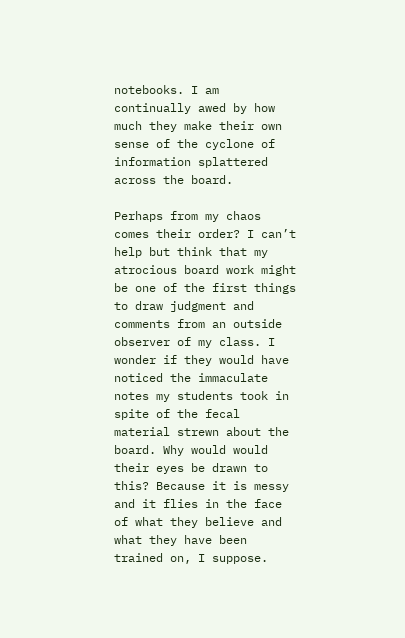notebooks. I am continually awed by how much they make their own sense of the cyclone of information splattered across the board.

Perhaps from my chaos comes their order? I can’t help but think that my atrocious board work might  be one of the first things to draw judgment and comments from an outside observer of my class. I wonder if they would have noticed the immaculate notes my students took in spite of the fecal material strewn about the board. Why would would their eyes be drawn to this? Because it is messy and it flies in the face of what they believe and what they have been trained on, I suppose.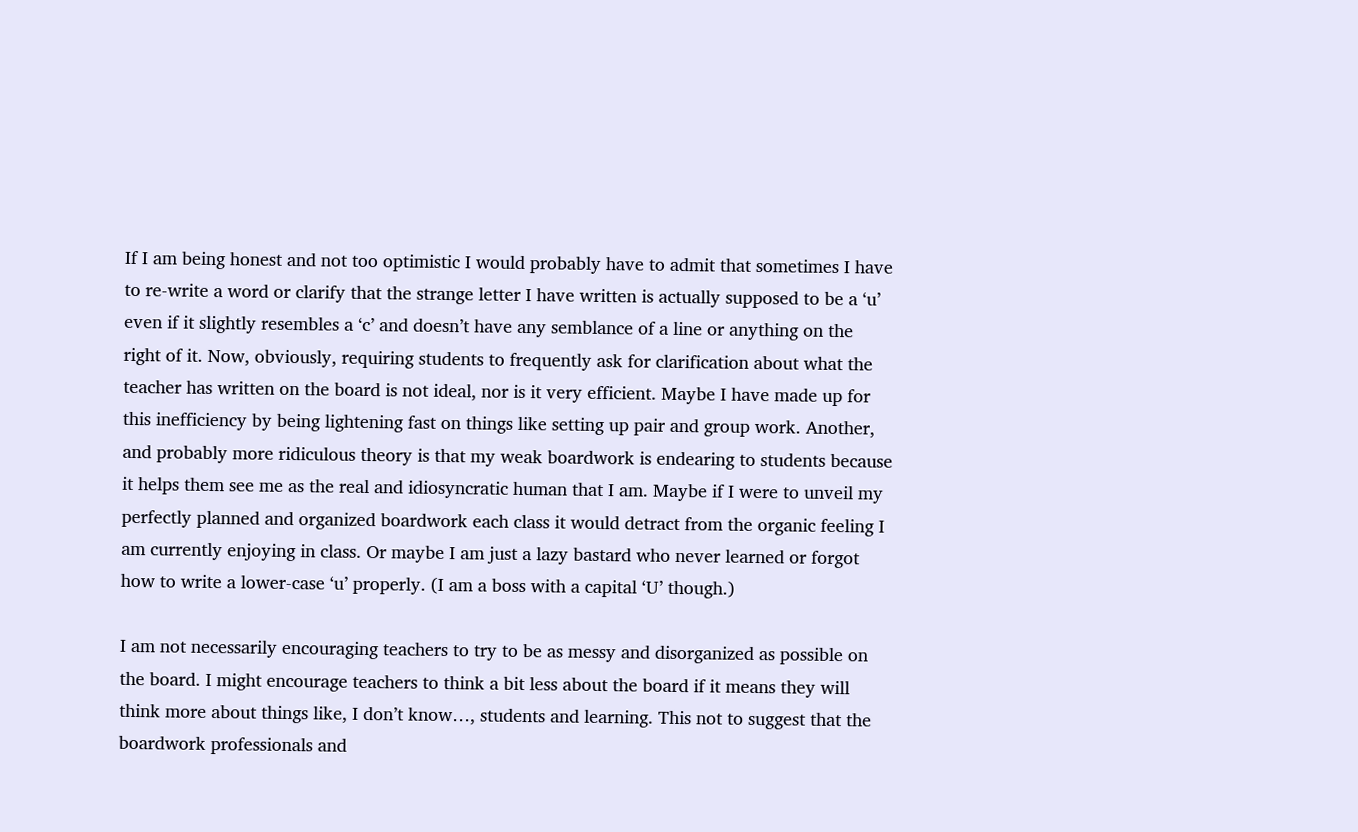If I am being honest and not too optimistic I would probably have to admit that sometimes I have to re-write a word or clarify that the strange letter I have written is actually supposed to be a ‘u’ even if it slightly resembles a ‘c’ and doesn’t have any semblance of a line or anything on the right of it. Now, obviously, requiring students to frequently ask for clarification about what the teacher has written on the board is not ideal, nor is it very efficient. Maybe I have made up for this inefficiency by being lightening fast on things like setting up pair and group work. Another, and probably more ridiculous theory is that my weak boardwork is endearing to students because it helps them see me as the real and idiosyncratic human that I am. Maybe if I were to unveil my perfectly planned and organized boardwork each class it would detract from the organic feeling I am currently enjoying in class. Or maybe I am just a lazy bastard who never learned or forgot how to write a lower-case ‘u’ properly. (I am a boss with a capital ‘U’ though.)

I am not necessarily encouraging teachers to try to be as messy and disorganized as possible on the board. I might encourage teachers to think a bit less about the board if it means they will think more about things like, I don’t know…, students and learning. This not to suggest that the boardwork professionals and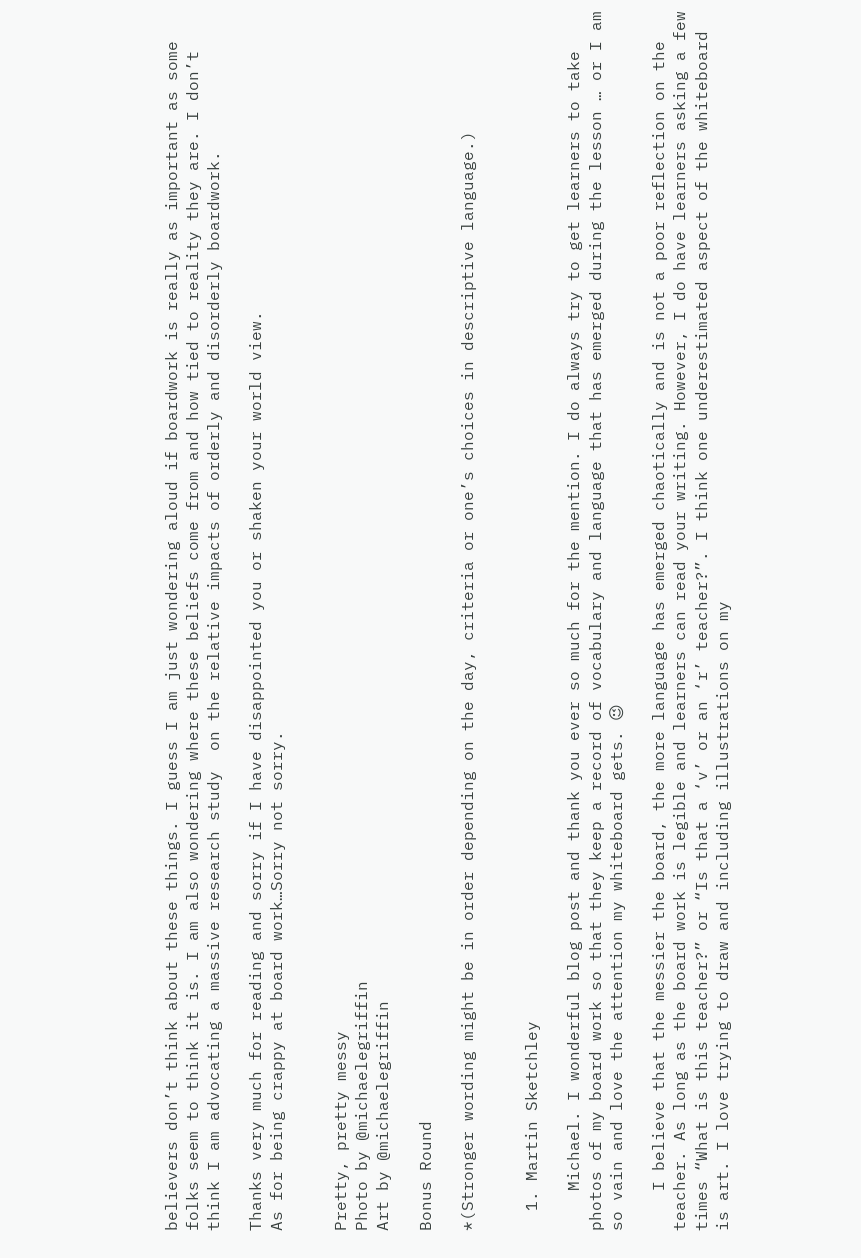believers don’t think about these things. I guess I am just wondering aloud if boardwork is really as important as some folks seem to think it is. I am also wondering where these beliefs come from and how tied to reality they are. I don’t think I am advocating a massive research study  on the relative impacts of orderly and disorderly boardwork.

Thanks very much for reading and sorry if I have disappointed you or shaken your world view.
As for being crappy at board work…Sorry not sorry.


Pretty, pretty messy
Photo by @michaelegriffin
Art by @michaelegriffin

Bonus Round

*(Stronger wording might be in order depending on the day, criteria or one’s choices in descriptive language.)


  1. Martin Sketchley

    Michael. I wonderful blog post and thank you ever so much for the mention. I do always try to get learners to take photos of my board work so that they keep a record of vocabulary and language that has emerged during the lesson … or I am so vain and love the attention my whiteboard gets. 😉

    I believe that the messier the board, the more language has emerged chaotically and is not a poor reflection on the teacher. As long as the board work is legible and learners can read your writing. However, I do have learners asking a few times “What is this teacher?” or “Is that a ‘v’ or an ‘r’ teacher?”. I think one underestimated aspect of the whiteboard is art. I love trying to draw and including illustrations on my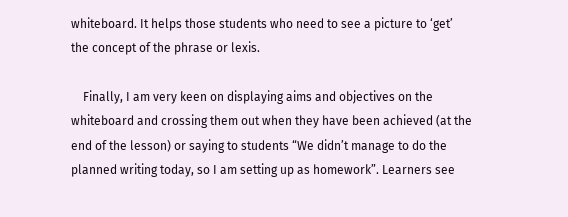whiteboard. It helps those students who need to see a picture to ‘get’ the concept of the phrase or lexis.

    Finally, I am very keen on displaying aims and objectives on the whiteboard and crossing them out when they have been achieved (at the end of the lesson) or saying to students “We didn’t manage to do the planned writing today, so I am setting up as homework”. Learners see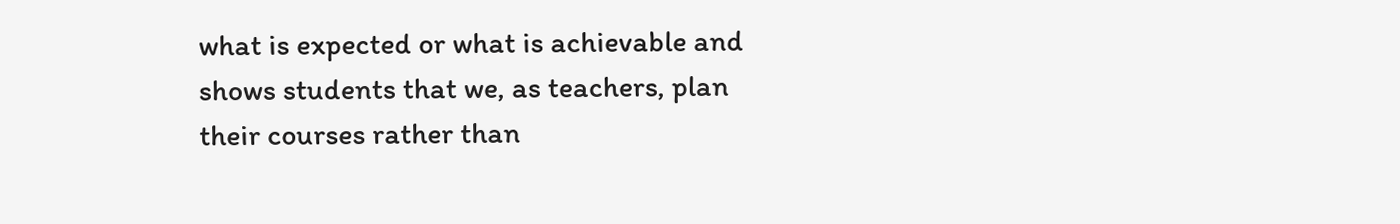what is expected or what is achievable and shows students that we, as teachers, plan their courses rather than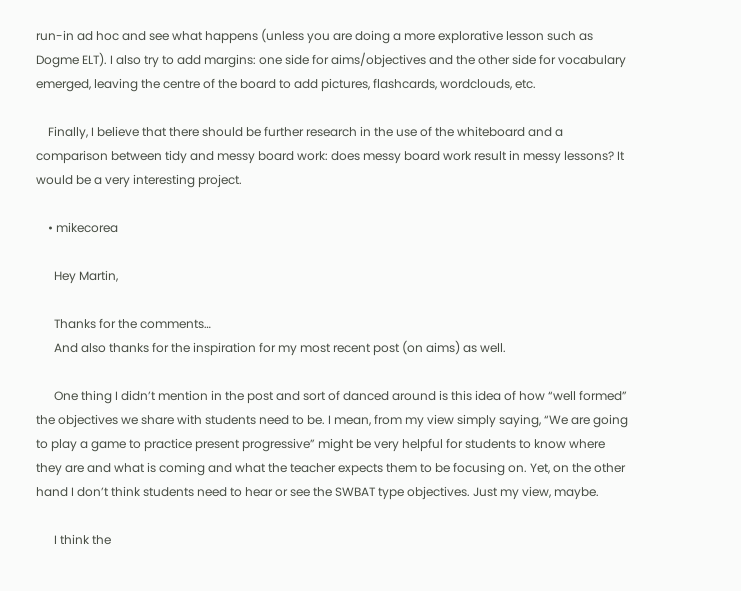run-in ad hoc and see what happens (unless you are doing a more explorative lesson such as Dogme ELT). I also try to add margins: one side for aims/objectives and the other side for vocabulary emerged, leaving the centre of the board to add pictures, flashcards, wordclouds, etc.

    Finally, I believe that there should be further research in the use of the whiteboard and a comparison between tidy and messy board work: does messy board work result in messy lessons? It would be a very interesting project.

    • mikecorea

      Hey Martin,

      Thanks for the comments…
      And also thanks for the inspiration for my most recent post (on aims) as well.

      One thing I didn’t mention in the post and sort of danced around is this idea of how “well formed” the objectives we share with students need to be. I mean, from my view simply saying, “We are going to play a game to practice present progressive” might be very helpful for students to know where they are and what is coming and what the teacher expects them to be focusing on. Yet, on the other hand I don’t think students need to hear or see the SWBAT type objectives. Just my view, maybe.

      I think the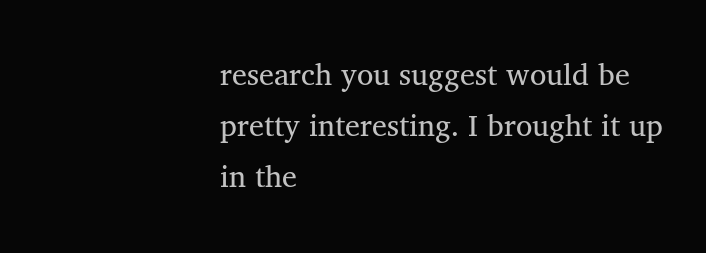research you suggest would be pretty interesting. I brought it up in the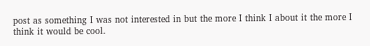post as something I was not interested in but the more I think I about it the more I think it would be cool.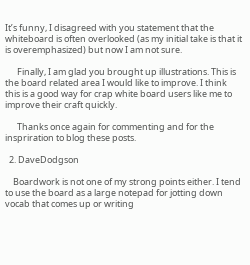It’s funny, I disagreed with you statement that the whiteboard is often overlooked (as my initial take is that it is overemphasized) but now I am not sure.

      Finally, I am glad you brought up illustrations. This is the board related area I would like to improve. I think this is a good way for crap white board users like me to improve their craft quickly.

      Thanks once again for commenting and for the inspriration to blog these posts.

  2. DaveDodgson

    Boardwork is not one of my strong points either. I tend to use the board as a large notepad for jotting down vocab that comes up or writing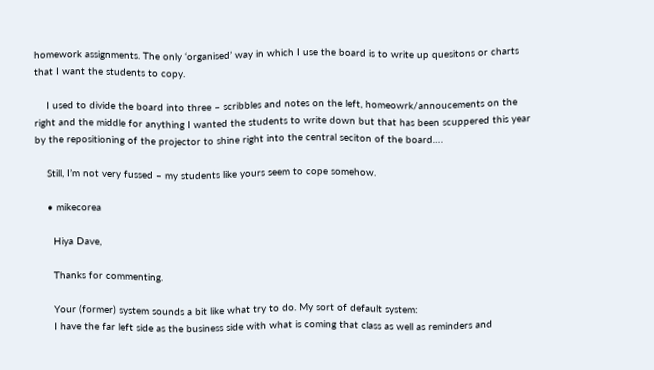homework assignments. The only ‘organised’ way in which I use the board is to write up quesitons or charts that I want the students to copy.

    I used to divide the board into three – scribbles and notes on the left, homeowrk/annoucements on the right and the middle for anything I wanted the students to write down but that has been scuppered this year by the repositioning of the projector to shine right into the central seciton of the board….

    Still, I’m not very fussed – my students like yours seem to cope somehow.

    • mikecorea

      Hiya Dave,

      Thanks for commenting.

      Your (former) system sounds a bit like what try to do. My sort of default system:
      I have the far left side as the business side with what is coming that class as well as reminders and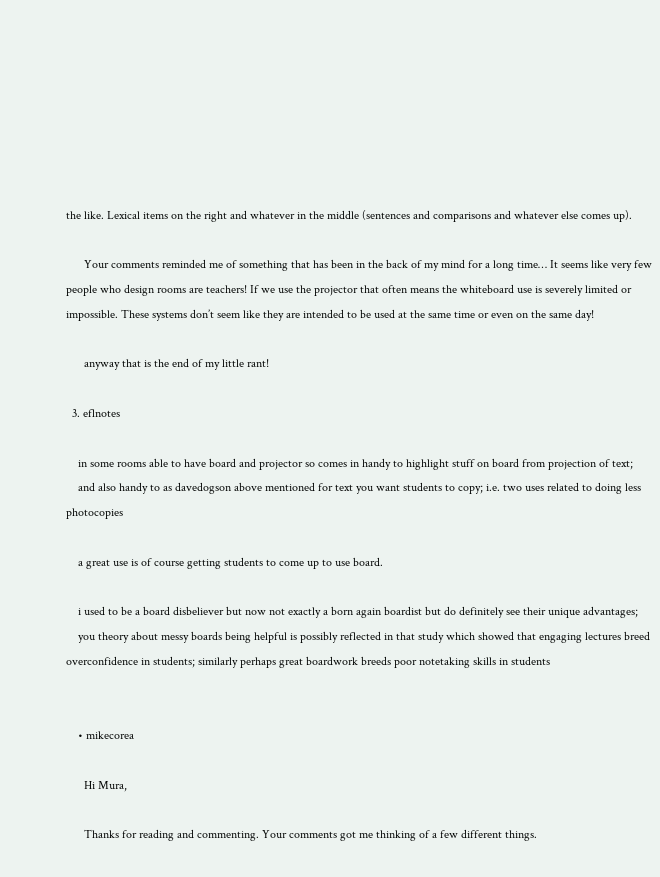the like. Lexical items on the right and whatever in the middle (sentences and comparisons and whatever else comes up).

      Your comments reminded me of something that has been in the back of my mind for a long time… It seems like very few people who design rooms are teachers! If we use the projector that often means the whiteboard use is severely limited or impossible. These systems don’t seem like they are intended to be used at the same time or even on the same day!

      anyway that is the end of my little rant!

  3. eflnotes

    in some rooms able to have board and projector so comes in handy to highlight stuff on board from projection of text;
    and also handy to as davedogson above mentioned for text you want students to copy; i.e. two uses related to doing less photocopies

    a great use is of course getting students to come up to use board.

    i used to be a board disbeliever but now not exactly a born again boardist but do definitely see their unique advantages;
    you theory about messy boards being helpful is possibly reflected in that study which showed that engaging lectures breed overconfidence in students; similarly perhaps great boardwork breeds poor notetaking skills in students


    • mikecorea

      Hi Mura,

      Thanks for reading and commenting. Your comments got me thinking of a few different things.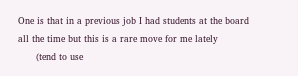One is that in a previous job I had students at the board all the time but this is a rare move for me lately
      (tend to use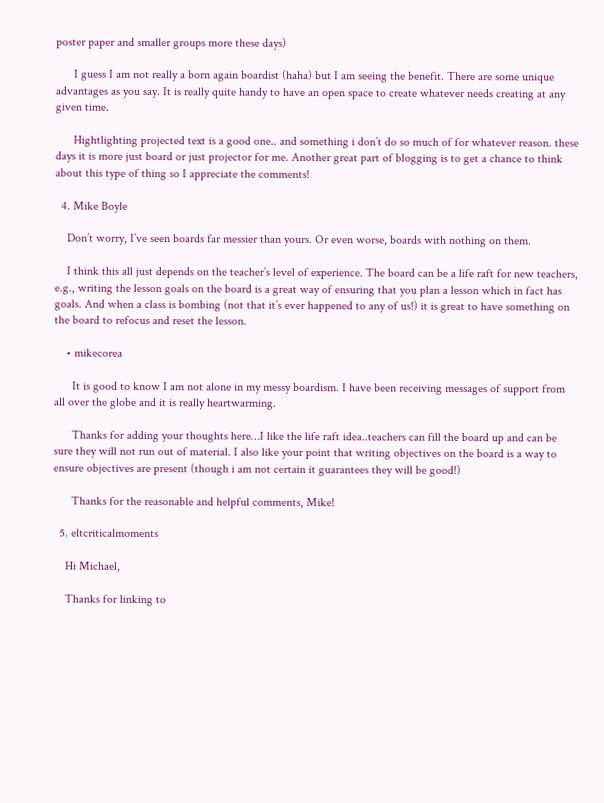poster paper and smaller groups more these days)

      I guess I am not really a born again boardist (haha) but I am seeing the benefit. There are some unique advantages as you say. It is really quite handy to have an open space to create whatever needs creating at any given time.

      Hightlighting projected text is a good one.. and something i don’t do so much of for whatever reason. these days it is more just board or just projector for me. Another great part of blogging is to get a chance to think about this type of thing so I appreciate the comments!

  4. Mike Boyle

    Don’t worry, I’ve seen boards far messier than yours. Or even worse, boards with nothing on them.

    I think this all just depends on the teacher’s level of experience. The board can be a life raft for new teachers, e.g., writing the lesson goals on the board is a great way of ensuring that you plan a lesson which in fact has goals. And when a class is bombing (not that it’s ever happened to any of us!) it is great to have something on the board to refocus and reset the lesson.

    • mikecorea

      It is good to know I am not alone in my messy boardism. I have been receiving messages of support from all over the globe and it is really heartwarming.

      Thanks for adding your thoughts here…I like the life raft idea..teachers can fill the board up and can be sure they will not run out of material. I also like your point that writing objectives on the board is a way to ensure objectives are present (though i am not certain it guarantees they will be good!)

      Thanks for the reasonable and helpful comments, Mike!

  5. eltcriticalmoments

    Hi Michael,

    Thanks for linking to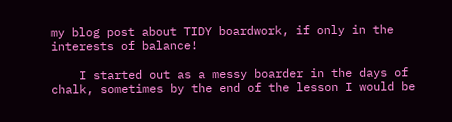my blog post about TIDY boardwork, if only in the interests of balance!

    I started out as a messy boarder in the days of chalk, sometimes by the end of the lesson I would be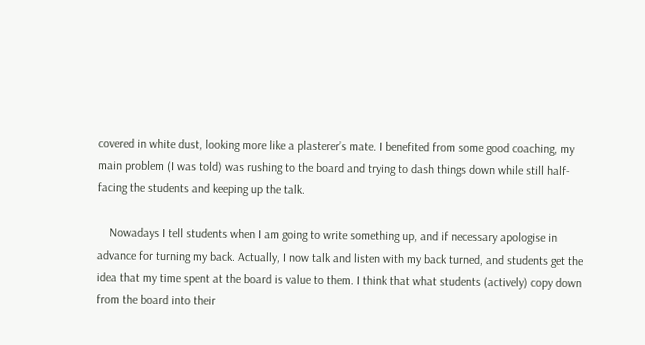covered in white dust, looking more like a plasterer’s mate. I benefited from some good coaching, my main problem (I was told) was rushing to the board and trying to dash things down while still half-facing the students and keeping up the talk.

    Nowadays I tell students when I am going to write something up, and if necessary apologise in advance for turning my back. Actually, I now talk and listen with my back turned, and students get the idea that my time spent at the board is value to them. I think that what students (actively) copy down from the board into their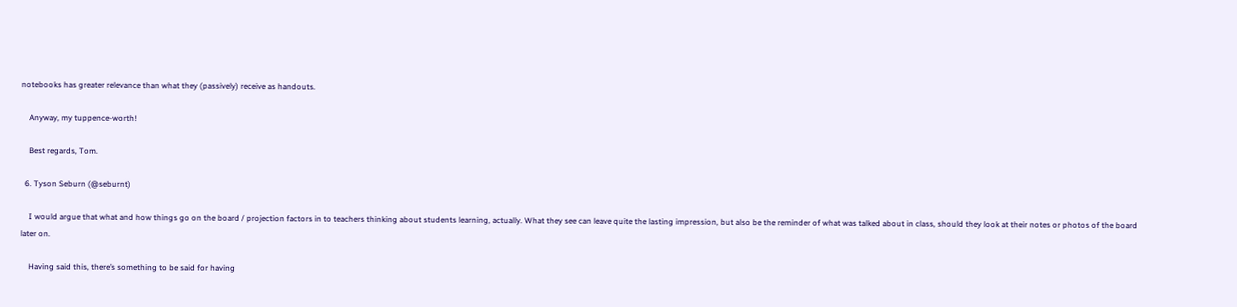notebooks has greater relevance than what they (passively) receive as handouts.

    Anyway, my tuppence-worth!

    Best regards, Tom.

  6. Tyson Seburn (@seburnt)

    I would argue that what and how things go on the board / projection factors in to teachers thinking about students learning, actually. What they see can leave quite the lasting impression, but also be the reminder of what was talked about in class, should they look at their notes or photos of the board later on.

    Having said this, there’s something to be said for having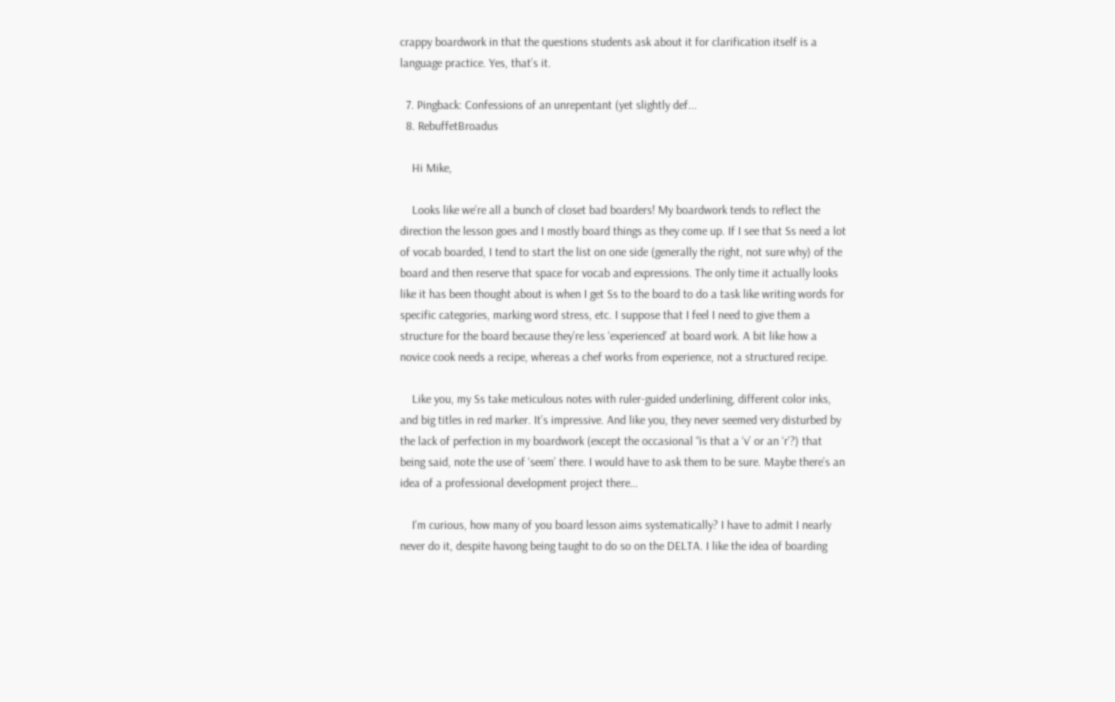crappy boardwork in that the questions students ask about it for clarification itself is a language practice. Yes, that’s it.

  7. Pingback: Confessions of an unrepentant (yet slightly def...
  8. RebuffetBroadus

    Hi Mike,

    Looks like we’re all a bunch of closet bad boarders! My boardwork tends to reflect the direction the lesson goes and I mostly board things as they come up. If I see that Ss need a lot of vocab boarded, I tend to start the list on one side (generally the right, not sure why) of the board and then reserve that space for vocab and expressions. The only time it actually looks like it has been thought about is when I get Ss to the board to do a task like writing words for specific categories, marking word stress, etc. I suppose that I feel I need to give them a structure for the board because they’re less ‘experienced’ at board work. A bit like how a novice cook needs a recipe, whereas a chef works from experience, not a structured recipe.

    Like you, my Ss take meticulous notes with ruler-guided underlining, different color inks, and big titles in red marker. It’s impressive. And like you, they never seemed very disturbed by the lack of perfection in my boardwork (except the occasional “is that a ‘v’ or an ‘r’?) that being said, note the use of ‘seem’ there. I would have to ask them to be sure. Maybe there’s an idea of a professional development project there…

    I’m curious, how many of you board lesson aims systematically? I have to admit I nearly never do it, despite havong being taught to do so on the DELTA. I like the idea of boarding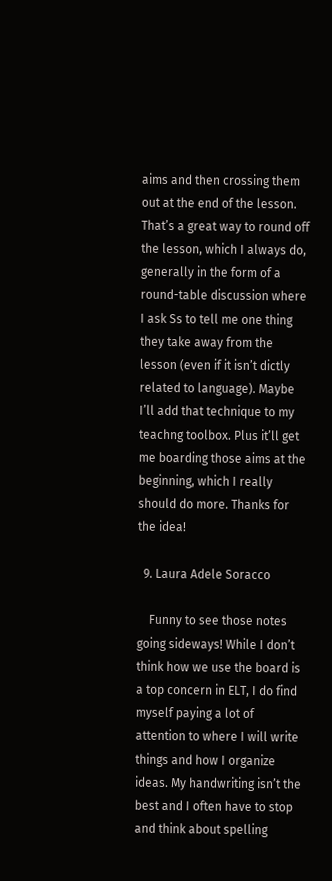aims and then crossing them out at the end of the lesson. That’s a great way to round off the lesson, which I always do, generally in the form of a round-table discussion where I ask Ss to tell me one thing they take away from the lesson (even if it isn’t dictly related to language). Maybe I’ll add that technique to my teachng toolbox. Plus it’ll get me boarding those aims at the beginning, which I really should do more. Thanks for the idea!

  9. Laura Adele Soracco

    Funny to see those notes going sideways! While I don’t think how we use the board is a top concern in ELT, I do find myself paying a lot of attention to where I will write things and how I organize ideas. My handwriting isn’t the best and I often have to stop and think about spelling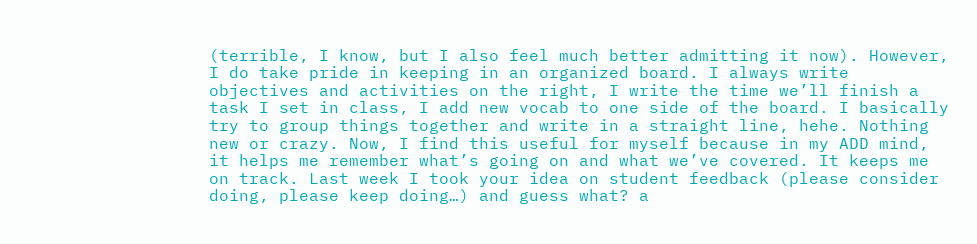(terrible, I know, but I also feel much better admitting it now). However, I do take pride in keeping in an organized board. I always write objectives and activities on the right, I write the time we’ll finish a task I set in class, I add new vocab to one side of the board. I basically try to group things together and write in a straight line, hehe. Nothing new or crazy. Now, I find this useful for myself because in my ADD mind, it helps me remember what’s going on and what we’ve covered. It keeps me on track. Last week I took your idea on student feedback (please consider doing, please keep doing…) and guess what? a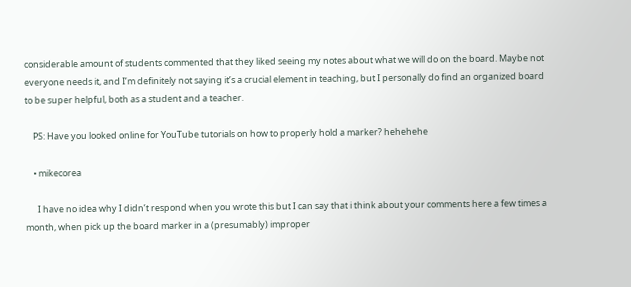considerable amount of students commented that they liked seeing my notes about what we will do on the board. Maybe not everyone needs it, and I’m definitely not saying it’s a crucial element in teaching, but I personally do find an organized board to be super helpful, both as a student and a teacher.

    PS: Have you looked online for YouTube tutorials on how to properly hold a marker? hehehehe

    • mikecorea

      I have no idea why I didn’t respond when you wrote this but I can say that i think about your comments here a few times a month, when pick up the board marker in a (presumably) improper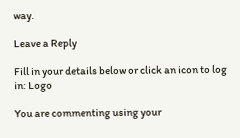way.

Leave a Reply

Fill in your details below or click an icon to log in: Logo

You are commenting using your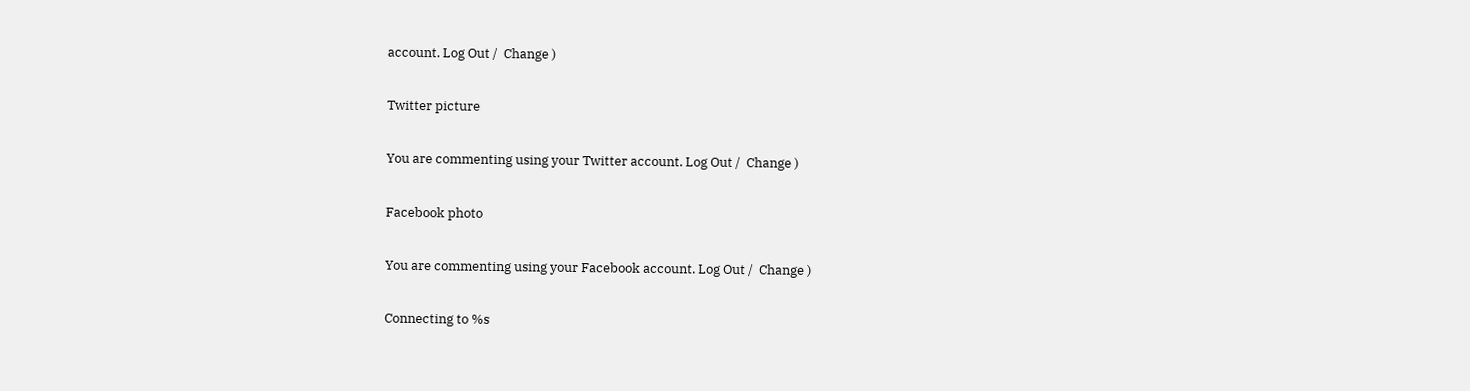account. Log Out /  Change )

Twitter picture

You are commenting using your Twitter account. Log Out /  Change )

Facebook photo

You are commenting using your Facebook account. Log Out /  Change )

Connecting to %s